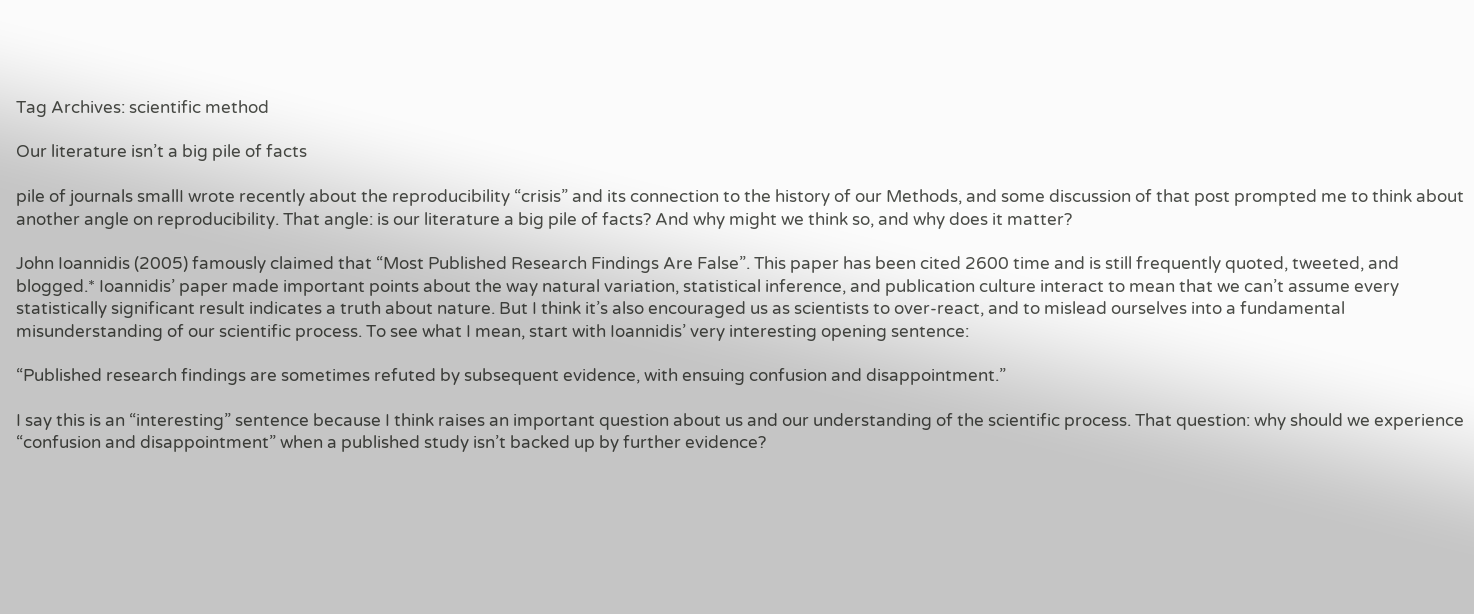Tag Archives: scientific method

Our literature isn’t a big pile of facts

pile of journals smallI wrote recently about the reproducibility “crisis” and its connection to the history of our Methods, and some discussion of that post prompted me to think about another angle on reproducibility. That angle: is our literature a big pile of facts? And why might we think so, and why does it matter?

John Ioannidis (2005) famously claimed that “Most Published Research Findings Are False”. This paper has been cited 2600 time and is still frequently quoted, tweeted, and blogged.* Ioannidis’ paper made important points about the way natural variation, statistical inference, and publication culture interact to mean that we can’t assume every statistically significant result indicates a truth about nature. But I think it’s also encouraged us as scientists to over-react, and to mislead ourselves into a fundamental misunderstanding of our scientific process. To see what I mean, start with Ioannidis’ very interesting opening sentence:

“Published research findings are sometimes refuted by subsequent evidence, with ensuing confusion and disappointment.”

I say this is an “interesting” sentence because I think raises an important question about us and our understanding of the scientific process. That question: why should we experience “confusion and disappointment” when a published study isn’t backed up by further evidence?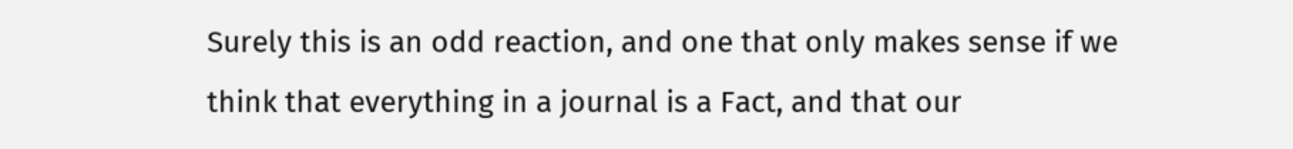Surely this is an odd reaction, and one that only makes sense if we think that everything in a journal is a Fact, and that our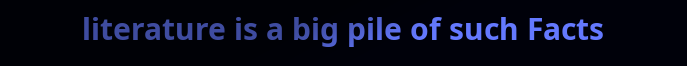literature is a big pile of such Facts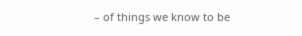– of things we know to be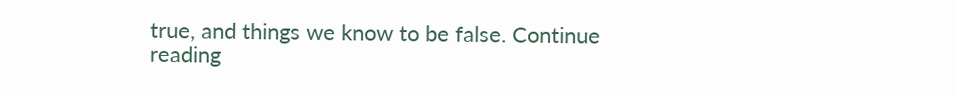true, and things we know to be false. Continue reading